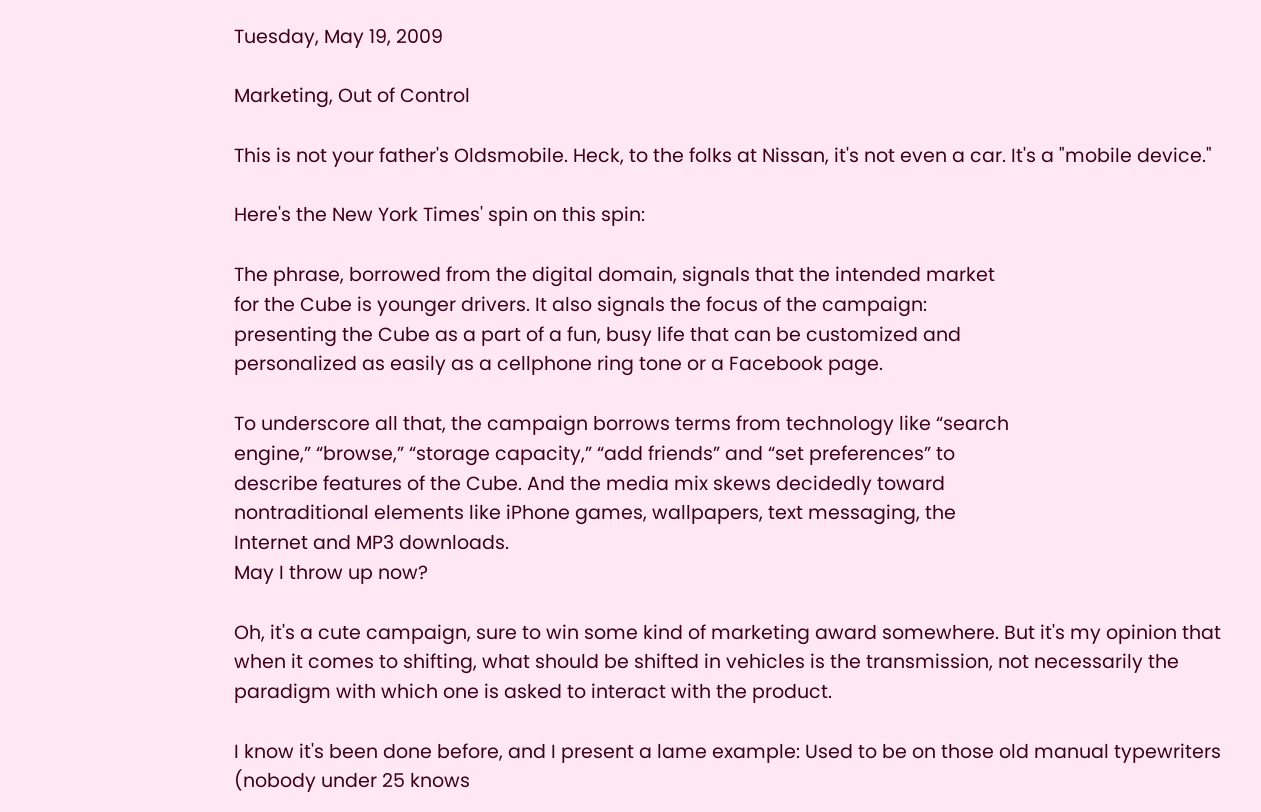Tuesday, May 19, 2009

Marketing, Out of Control

This is not your father's Oldsmobile. Heck, to the folks at Nissan, it's not even a car. It's a "mobile device."

Here's the New York Times' spin on this spin:

The phrase, borrowed from the digital domain, signals that the intended market
for the Cube is younger drivers. It also signals the focus of the campaign:
presenting the Cube as a part of a fun, busy life that can be customized and
personalized as easily as a cellphone ring tone or a Facebook page.

To underscore all that, the campaign borrows terms from technology like “search
engine,” “browse,” “storage capacity,” “add friends” and “set preferences” to
describe features of the Cube. And the media mix skews decidedly toward
nontraditional elements like iPhone games, wallpapers, text messaging, the
Internet and MP3 downloads.
May I throw up now?

Oh, it's a cute campaign, sure to win some kind of marketing award somewhere. But it's my opinion that when it comes to shifting, what should be shifted in vehicles is the transmission, not necessarily the paradigm with which one is asked to interact with the product.

I know it's been done before, and I present a lame example: Used to be on those old manual typewriters (nobody under 25 knows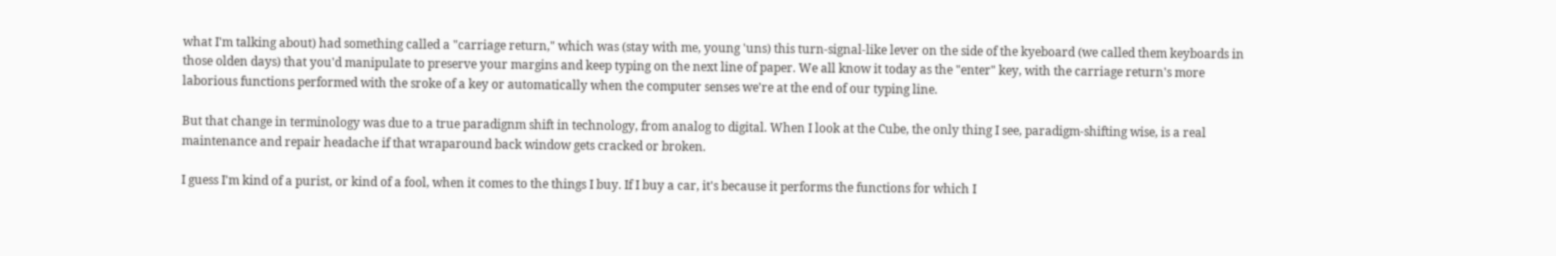what I'm talking about) had something called a "carriage return," which was (stay with me, young 'uns) this turn-signal-like lever on the side of the kyeboard (we called them keyboards in those olden days) that you'd manipulate to preserve your margins and keep typing on the next line of paper. We all know it today as the "enter" key, with the carriage return's more laborious functions performed with the sroke of a key or automatically when the computer senses we're at the end of our typing line.

But that change in terminology was due to a true paradignm shift in technology, from analog to digital. When I look at the Cube, the only thing I see, paradigm-shifting wise, is a real maintenance and repair headache if that wraparound back window gets cracked or broken.

I guess I'm kind of a purist, or kind of a fool, when it comes to the things I buy. If I buy a car, it's because it performs the functions for which I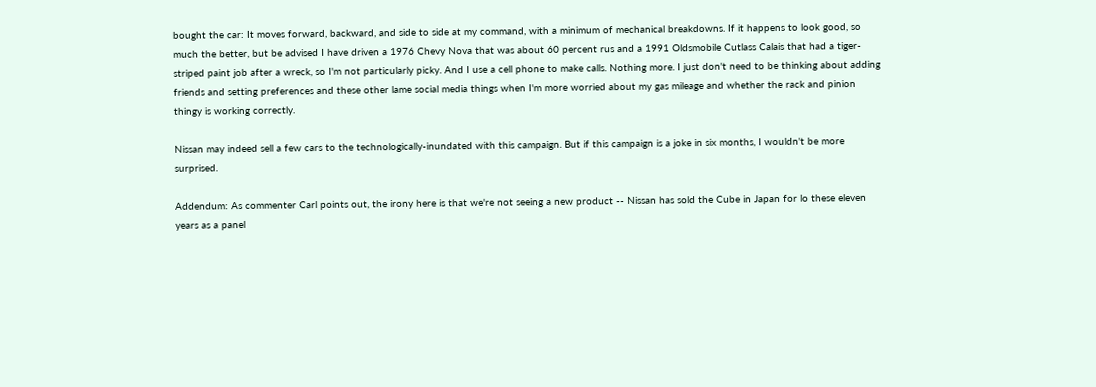bought the car: It moves forward, backward, and side to side at my command, with a minimum of mechanical breakdowns. If it happens to look good, so much the better, but be advised I have driven a 1976 Chevy Nova that was about 60 percent rus and a 1991 Oldsmobile Cutlass Calais that had a tiger-striped paint job after a wreck, so I'm not particularly picky. And I use a cell phone to make calls. Nothing more. I just don't need to be thinking about adding friends and setting preferences and these other lame social media things when I'm more worried about my gas mileage and whether the rack and pinion thingy is working correctly.

Nissan may indeed sell a few cars to the technologically-inundated with this campaign. But if this campaign is a joke in six months, I wouldn't be more surprised.

Addendum: As commenter Carl points out, the irony here is that we're not seeing a new product -- Nissan has sold the Cube in Japan for lo these eleven years as a panel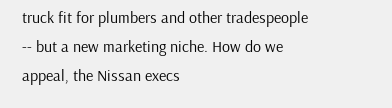truck fit for plumbers and other tradespeople -- but a new marketing niche. How do we appeal, the Nissan execs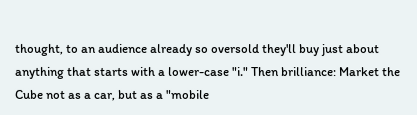thought, to an audience already so oversold they'll buy just about anything that starts with a lower-case "i." Then brilliance: Market the Cube not as a car, but as a "mobile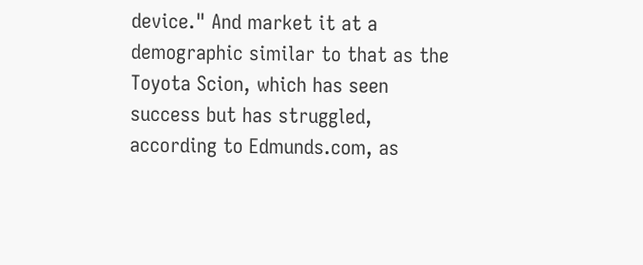device." And market it at a demographic similar to that as the Toyota Scion, which has seen success but has struggled, according to Edmunds.com, as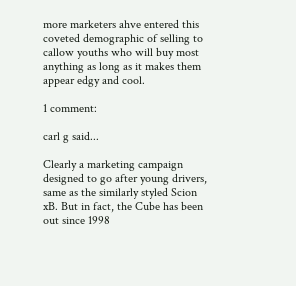more marketers ahve entered this coveted demographic of selling to callow youths who will buy most anything as long as it makes them appear edgy and cool.

1 comment:

carl g said...

Clearly a marketing campaign designed to go after young drivers, same as the similarly styled Scion xB. But in fact, the Cube has been out since 1998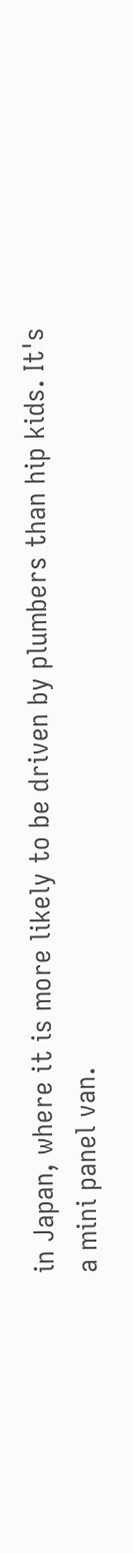in Japan, where it is more likely to be driven by plumbers than hip kids. It's a mini panel van.